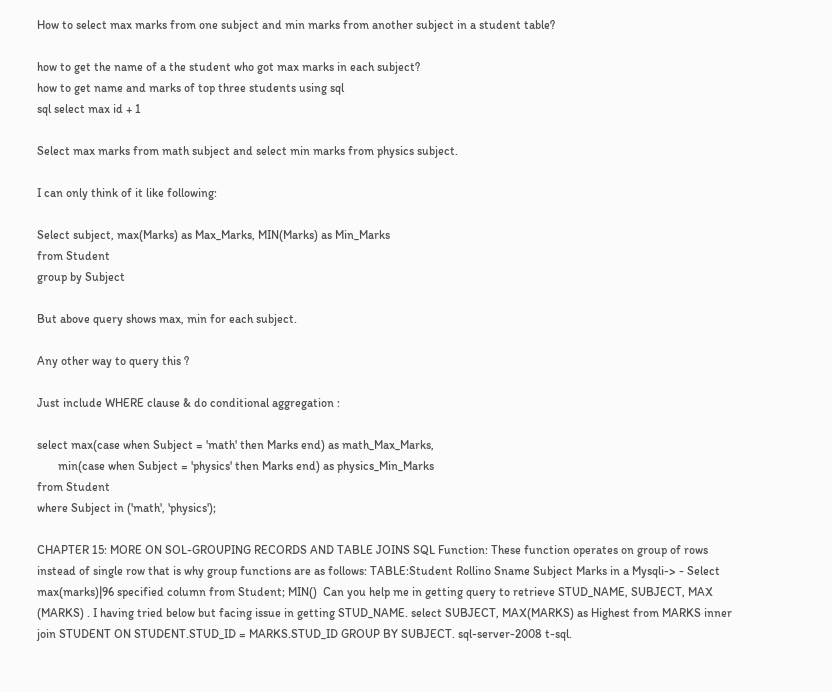How to select max marks from one subject and min marks from another subject in a student table?

how to get the name of a the student who got max marks in each subject?
how to get name and marks of top three students using sql
sql select max id + 1

Select max marks from math subject and select min marks from physics subject.

I can only think of it like following:

Select subject, max(Marks) as Max_Marks, MIN(Marks) as Min_Marks
from Student
group by Subject

But above query shows max, min for each subject.

Any other way to query this ?

Just include WHERE clause & do conditional aggregation :

select max(case when Subject = 'math' then Marks end) as math_Max_Marks,
       min(case when Subject = 'physics' then Marks end) as physics_Min_Marks
from Student
where Subject in ('math', 'physics');

CHAPTER 15: MORE ON SOL-GROUPING RECORDS AND TABLE JOINS SQL Function: These function operates on group of rows instead of single row that is why group functions are as follows: TABLE:Student Rollino Sname Subject Marks in a Mysqli-> - Select max(marks)|96 specified column from Student; MIN()  Can you help me in getting query to retrieve STUD_NAME, SUBJECT, MAX (MARKS) . I having tried below but facing issue in getting STUD_NAME. select SUBJECT, MAX(MARKS) as Highest from MARKS inner join STUDENT ON STUDENT.STUD_ID = MARKS.STUD_ID GROUP BY SUBJECT. sql-server-2008 t-sql.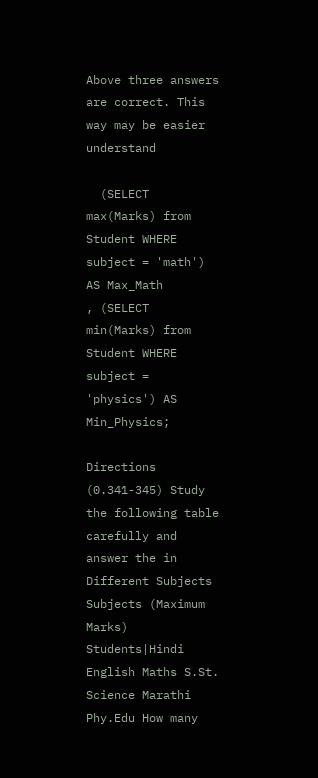Above three answers are correct. This way may be easier understand

  (SELECT max(Marks) from Student WHERE subject = 'math')    AS Max_Math
, (SELECT min(Marks) from Student WHERE subject = 'physics') AS Min_Physics;

Directions (0.341-345) Study the following table carefully and answer the in Different Subjects Subjects (Maximum Marks) Students|Hindi English Maths S.St. Science Marathi Phy.Edu How many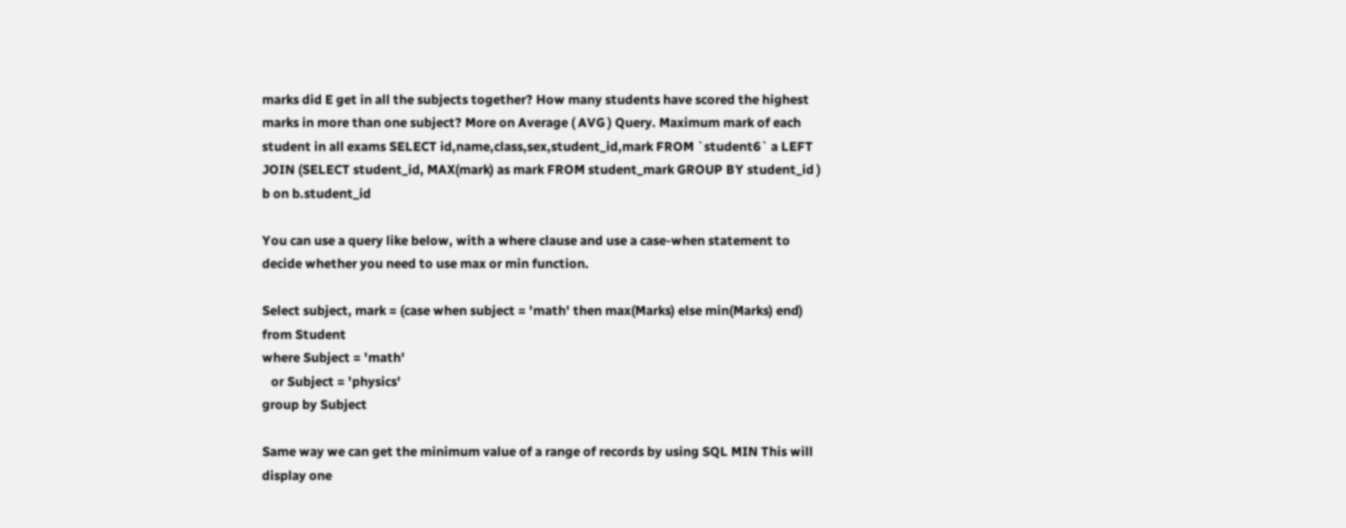marks did E get in all the subjects together? How many students have scored the highest marks in more than one subject? More on Average ( AVG ) Query. Maximum mark of each student in all exams SELECT id,name,class,sex,student_id,mark FROM `student6` a LEFT JOIN (SELECT student_id, MAX(mark) as mark FROM student_mark GROUP BY student_id ) b on b.student_id

You can use a query like below, with a where clause and use a case-when statement to decide whether you need to use max or min function.

Select subject, mark = (case when subject = 'math' then max(Marks) else min(Marks) end)
from Student
where Subject = 'math'
   or Subject = 'physics'
group by Subject

Same way we can get the minimum value of a range of records by using SQL MIN This will display one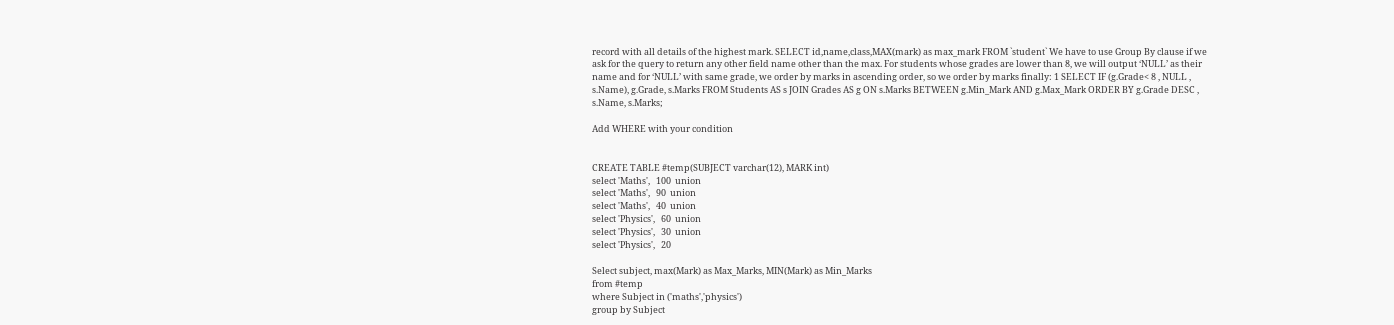record with all details of the highest mark. SELECT id,name,class,MAX(mark) as max_mark FROM `student` We have to use Group By clause if we ask for the query to return any other field name other than the max. For students whose grades are lower than 8, we will output ‘NULL’ as their name and for ‘NULL’ with same grade, we order by marks in ascending order, so we order by marks finally: 1 SELECT IF (g.Grade< 8 , NULL , s.Name), g.Grade, s.Marks FROM Students AS s JOIN Grades AS g ON s.Marks BETWEEN g.Min_Mark AND g.Max_Mark ORDER BY g.Grade DESC , s.Name, s.Marks;

Add WHERE with your condition


CREATE TABLE #temp(SUBJECT varchar(12), MARK int)
select 'Maths',   100  union
select 'Maths',   90  union
select 'Maths',   40  union
select 'Physics',   60  union
select 'Physics',   30  union
select 'Physics',   20

Select subject, max(Mark) as Max_Marks, MIN(Mark) as Min_Marks
from #temp
where Subject in ('maths','physics')
group by Subject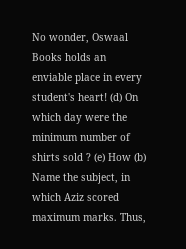No wonder, Oswaal Books holds an enviable place in every student's heart! (d) On which day were the minimum number of shirts sold ? (e) How (b) Name the subject, in which Aziz scored maximum marks. Thus,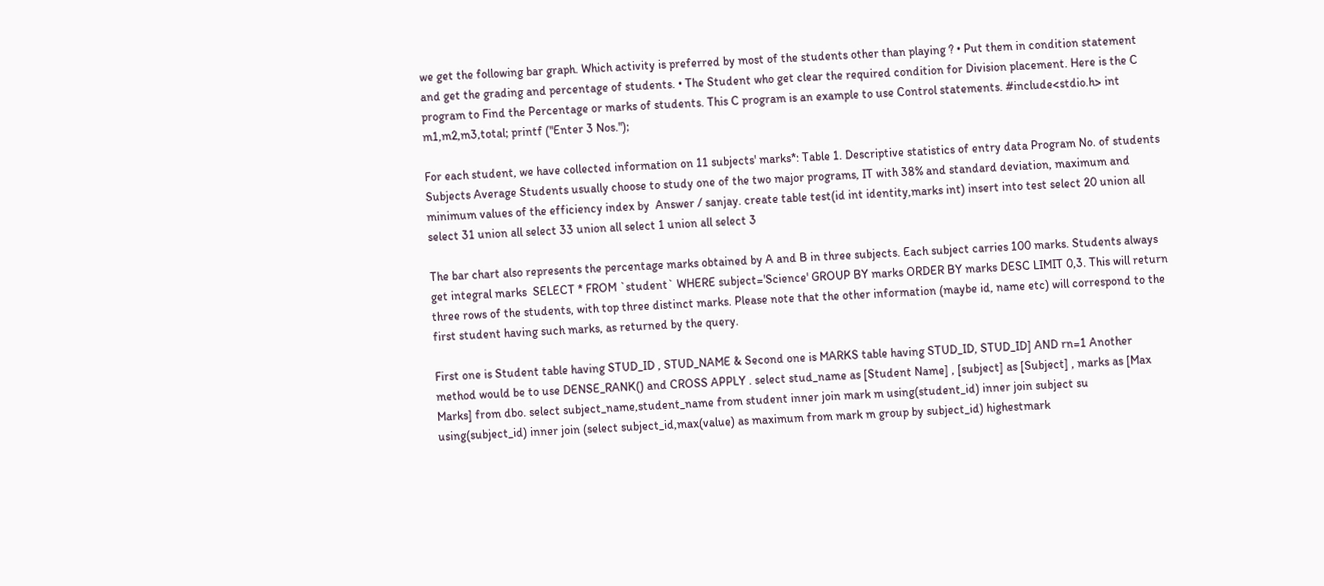we get the following bar graph. Which activity is preferred by most of the students other than playing ? • Put them in condition statement and get the grading and percentage of students. • The Student who get clear the required condition for Division placement. Here is the C program to Find the Percentage or marks of students. This C program is an example to use Control statements. #include<stdio.h> int m1,m2,m3,total; printf ("Enter 3 Nos.");

For each student, we have collected information on 11 subjects' marks*: Table 1. Descriptive statistics of entry data Program No. of students Subjects Average Students usually choose to study one of the two major programs, IT with 38% and standard deviation, maximum and minimum values of the efficiency index by  Answer / sanjay. create table test(id int identity,marks int) insert into test select 20 union all select 31 union all select 33 union all select 1 union all select 3

The bar chart also represents the percentage marks obtained by A and B in three subjects. Each subject carries 100 marks. Students always get integral marks  SELECT * FROM `student` WHERE subject='Science' GROUP BY marks ORDER BY marks DESC LIMIT 0,3. This will return three rows of the students, with top three distinct marks. Please note that the other information (maybe id, name etc) will correspond to the first student having such marks, as returned by the query.

First one is Student table having STUD_ID , STUD_NAME & Second one is MARKS table having STUD_ID, STUD_ID] AND rn=1 Another method would be to use DENSE_RANK() and CROSS APPLY . select stud_name as [Student Name] , [subject] as [Subject] , marks as [Max Marks] from dbo. select subject_name,student_name from student inner join mark m using(student_id) inner join subject su using(subject_id) inner join (select subject_id,max(value) as maximum from mark m group by subject_id) highestmark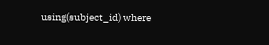using(subject_id) where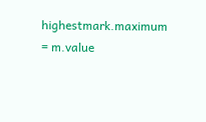highestmark.maximum = m.value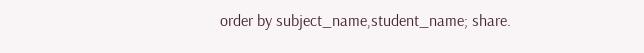order by subject_name,student_name; share.